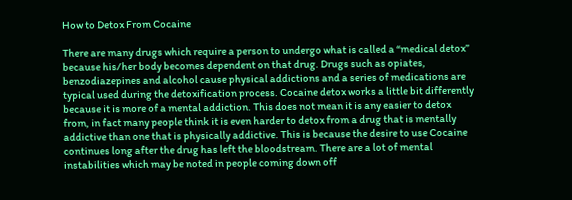How to Detox From Cocaine

There are many drugs which require a person to undergo what is called a “medical detox” because his/her body becomes dependent on that drug. Drugs such as opiates, benzodiazepines and alcohol cause physical addictions and a series of medications are typical used during the detoxification process. Cocaine detox works a little bit differently because it is more of a mental addiction. This does not mean it is any easier to detox from, in fact many people think it is even harder to detox from a drug that is mentally addictive than one that is physically addictive. This is because the desire to use Cocaine continues long after the drug has left the bloodstream. There are a lot of mental instabilities which may be noted in people coming down off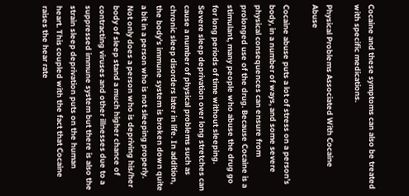Cocaine and these symptoms can also be treated with specific medications.

Physical Problems Associated With Cocaine Abuse

Cocaine abuse puts a lot of stress on a person’s body, in a number of ways, and some severe physical consequences can ensure from prolonged use of the drug. Because Cocaine is a stimulant, many people who abuse the drug go for long periods of time without sleeping. Severe sleep deprivation over long stretches can cause a number of physical problems such as chronic sleep disorders later in life. In addition, the body’s immune system is broken down quite a bit in a person who is not sleeping properly. Not only does a person who is depriving his/her body of sleep stand a much higher chance of contracting viruses and other illnesses due to a suppressed immune system but there is also the strain sleep deprivation puts on the human heart. This coupled with the fact that Cocaine raises the hear rate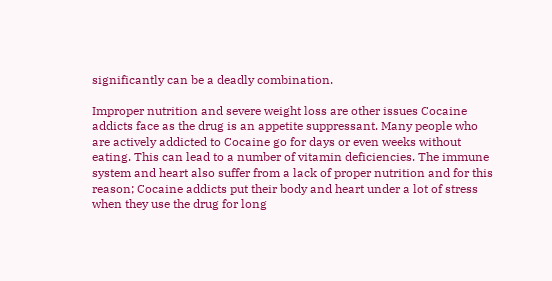significantly can be a deadly combination.

Improper nutrition and severe weight loss are other issues Cocaine addicts face as the drug is an appetite suppressant. Many people who are actively addicted to Cocaine go for days or even weeks without eating. This can lead to a number of vitamin deficiencies. The immune system and heart also suffer from a lack of proper nutrition and for this reason; Cocaine addicts put their body and heart under a lot of stress when they use the drug for long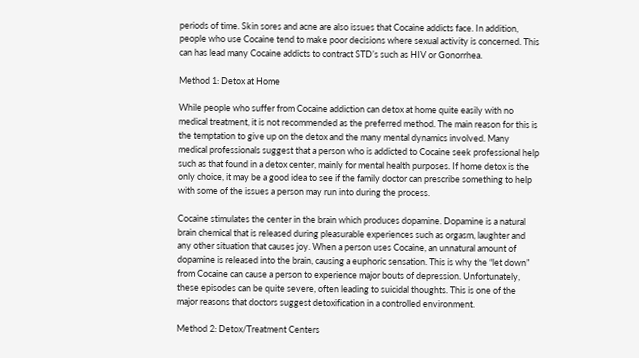periods of time. Skin sores and acne are also issues that Cocaine addicts face. In addition, people who use Cocaine tend to make poor decisions where sexual activity is concerned. This can has lead many Cocaine addicts to contract STD’s such as HIV or Gonorrhea.

Method 1: Detox at Home

While people who suffer from Cocaine addiction can detox at home quite easily with no medical treatment, it is not recommended as the preferred method. The main reason for this is the temptation to give up on the detox and the many mental dynamics involved. Many medical professionals suggest that a person who is addicted to Cocaine seek professional help such as that found in a detox center, mainly for mental health purposes. If home detox is the only choice, it may be a good idea to see if the family doctor can prescribe something to help with some of the issues a person may run into during the process.

Cocaine stimulates the center in the brain which produces dopamine. Dopamine is a natural brain chemical that is released during pleasurable experiences such as orgasm, laughter and any other situation that causes joy. When a person uses Cocaine, an unnatural amount of dopamine is released into the brain, causing a euphoric sensation. This is why the “let down” from Cocaine can cause a person to experience major bouts of depression. Unfortunately, these episodes can be quite severe, often leading to suicidal thoughts. This is one of the major reasons that doctors suggest detoxification in a controlled environment.

Method 2: Detox/Treatment Centers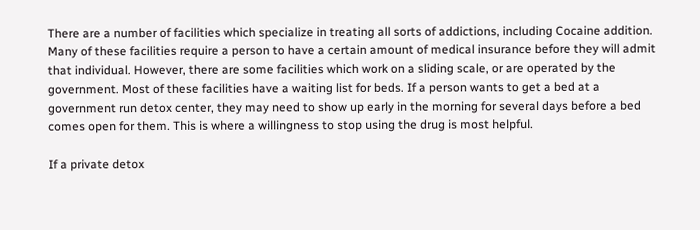There are a number of facilities which specialize in treating all sorts of addictions, including Cocaine addition. Many of these facilities require a person to have a certain amount of medical insurance before they will admit that individual. However, there are some facilities which work on a sliding scale, or are operated by the government. Most of these facilities have a waiting list for beds. If a person wants to get a bed at a government run detox center, they may need to show up early in the morning for several days before a bed comes open for them. This is where a willingness to stop using the drug is most helpful.

If a private detox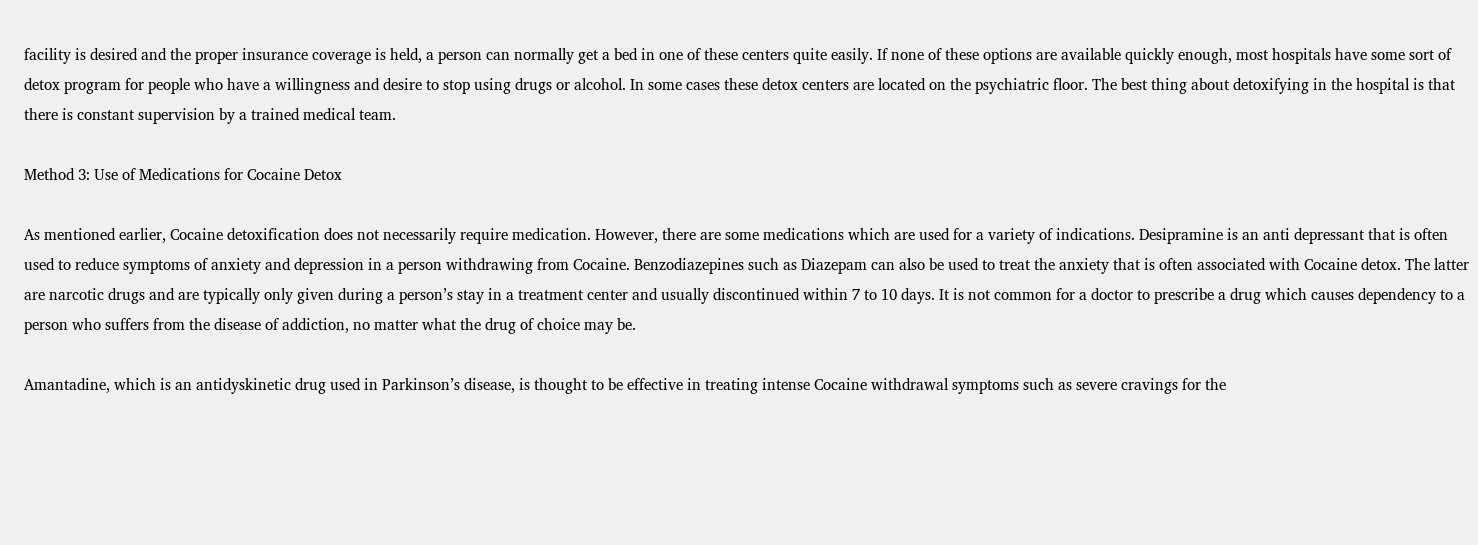facility is desired and the proper insurance coverage is held, a person can normally get a bed in one of these centers quite easily. If none of these options are available quickly enough, most hospitals have some sort of detox program for people who have a willingness and desire to stop using drugs or alcohol. In some cases these detox centers are located on the psychiatric floor. The best thing about detoxifying in the hospital is that there is constant supervision by a trained medical team.

Method 3: Use of Medications for Cocaine Detox

As mentioned earlier, Cocaine detoxification does not necessarily require medication. However, there are some medications which are used for a variety of indications. Desipramine is an anti depressant that is often used to reduce symptoms of anxiety and depression in a person withdrawing from Cocaine. Benzodiazepines such as Diazepam can also be used to treat the anxiety that is often associated with Cocaine detox. The latter are narcotic drugs and are typically only given during a person’s stay in a treatment center and usually discontinued within 7 to 10 days. It is not common for a doctor to prescribe a drug which causes dependency to a person who suffers from the disease of addiction, no matter what the drug of choice may be.

Amantadine, which is an antidyskinetic drug used in Parkinson’s disease, is thought to be effective in treating intense Cocaine withdrawal symptoms such as severe cravings for the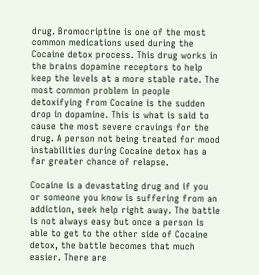drug. Bromocriptine is one of the most common medications used during the Cocaine detox process. This drug works in the brains dopamine receptors to help keep the levels at a more stable rate. The most common problem in people detoxifying from Cocaine is the sudden drop in dopamine. This is what is said to cause the most severe cravings for the drug. A person not being treated for mood instabilities during Cocaine detox has a far greater chance of relapse.

Cocaine is a devastating drug and if you or someone you know is suffering from an addiction, seek help right away. The battle is not always easy but once a person is able to get to the other side of Cocaine detox, the battle becomes that much easier. There are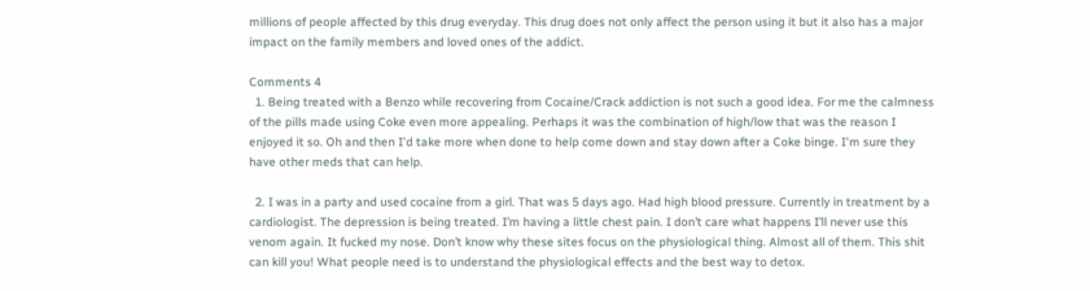millions of people affected by this drug everyday. This drug does not only affect the person using it but it also has a major impact on the family members and loved ones of the addict.

Comments 4
  1. Being treated with a Benzo while recovering from Cocaine/Crack addiction is not such a good idea. For me the calmness of the pills made using Coke even more appealing. Perhaps it was the combination of high/low that was the reason I enjoyed it so. Oh and then I'd take more when done to help come down and stay down after a Coke binge. I'm sure they have other meds that can help.

  2. I was in a party and used cocaine from a girl. That was 5 days ago. Had high blood pressure. Currently in treatment by a cardiologist. The depression is being treated. I’m having a little chest pain. I don’t care what happens I’ll never use this venom again. It fucked my nose. Don’t know why these sites focus on the physiological thing. Almost all of them. This shit can kill you! What people need is to understand the physiological effects and the best way to detox.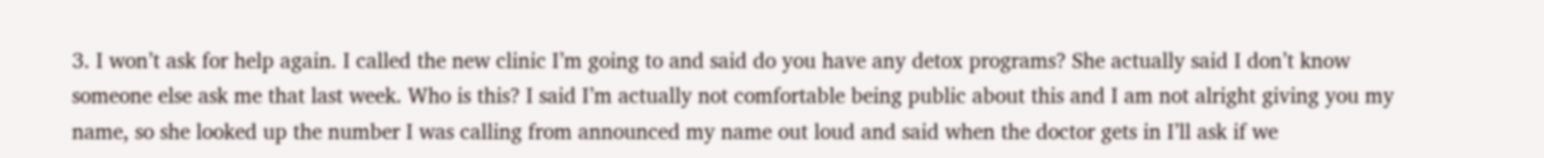3. I won’t ask for help again. I called the new clinic I’m going to and said do you have any detox programs? She actually said I don’t know someone else ask me that last week. Who is this? I said I’m actually not comfortable being public about this and I am not alright giving you my name, so she looked up the number I was calling from announced my name out loud and said when the doctor gets in I’ll ask if we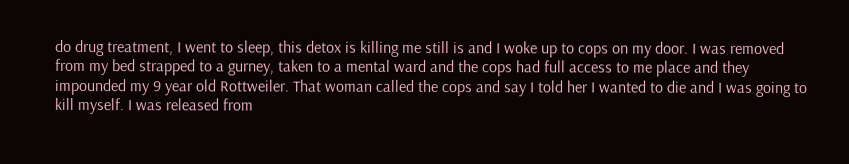do drug treatment, I went to sleep, this detox is killing me still is and I woke up to cops on my door. I was removed from my bed strapped to a gurney, taken to a mental ward and the cops had full access to me place and they impounded my 9 year old Rottweiler. That woman called the cops and say I told her I wanted to die and I was going to kill myself. I was released from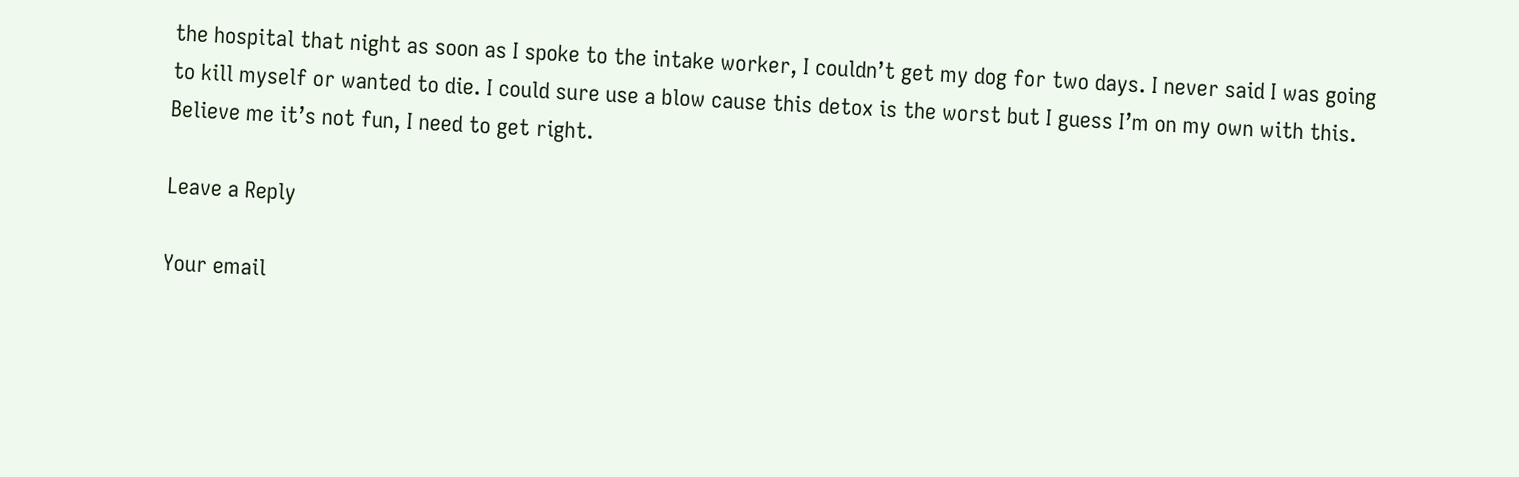the hospital that night as soon as I spoke to the intake worker, I couldn’t get my dog for two days. I never said I was going to kill myself or wanted to die. I could sure use a blow cause this detox is the worst but I guess I’m on my own with this. Believe me it’s not fun, I need to get right.

Leave a Reply

Your email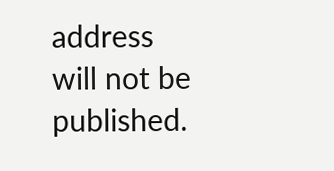address will not be published.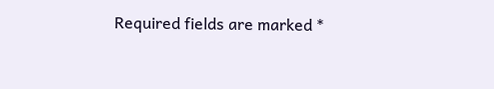Required fields are marked *